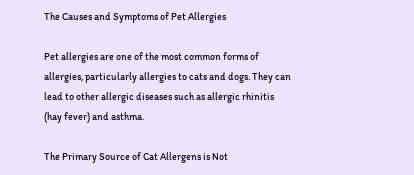The Causes and Symptoms of Pet Allergies

Pet allergies are one of the most common forms of allergies, particularly allergies to cats and dogs. They can lead to other allergic diseases such as allergic rhinitis (hay fever) and asthma.

The Primary Source of Cat Allergens is Not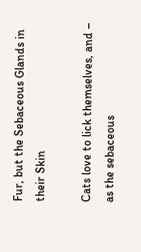Fur, but the Sebaceous Glands in their Skin

Cats love to lick themselves, and – as the sebaceous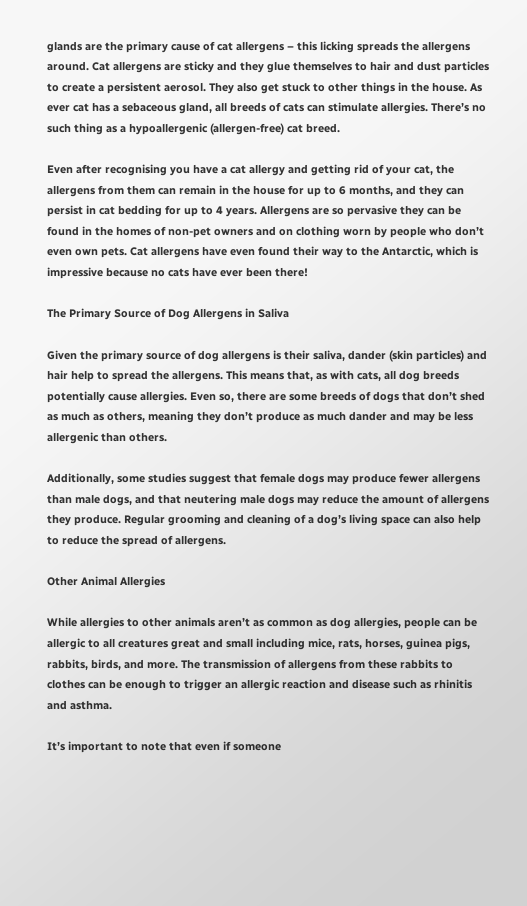glands are the primary cause of cat allergens – this licking spreads the allergens around. Cat allergens are sticky and they glue themselves to hair and dust particles to create a persistent aerosol. They also get stuck to other things in the house. As ever cat has a sebaceous gland, all breeds of cats can stimulate allergies. There’s no such thing as a hypoallergenic (allergen-free) cat breed.

Even after recognising you have a cat allergy and getting rid of your cat, the allergens from them can remain in the house for up to 6 months, and they can persist in cat bedding for up to 4 years. Allergens are so pervasive they can be found in the homes of non-pet owners and on clothing worn by people who don’t even own pets. Cat allergens have even found their way to the Antarctic, which is impressive because no cats have ever been there!

The Primary Source of Dog Allergens in Saliva

Given the primary source of dog allergens is their saliva, dander (skin particles) and hair help to spread the allergens. This means that, as with cats, all dog breeds potentially cause allergies. Even so, there are some breeds of dogs that don’t shed as much as others, meaning they don’t produce as much dander and may be less allergenic than others.

Additionally, some studies suggest that female dogs may produce fewer allergens than male dogs, and that neutering male dogs may reduce the amount of allergens they produce. Regular grooming and cleaning of a dog’s living space can also help to reduce the spread of allergens.

Other Animal Allergies

While allergies to other animals aren’t as common as dog allergies, people can be allergic to all creatures great and small including mice, rats, horses, guinea pigs, rabbits, birds, and more. The transmission of allergens from these rabbits to clothes can be enough to trigger an allergic reaction and disease such as rhinitis and asthma.

It’s important to note that even if someone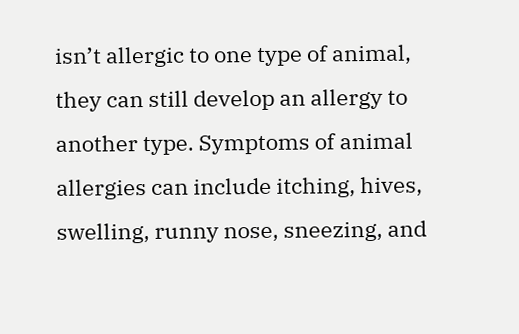isn’t allergic to one type of animal, they can still develop an allergy to another type. Symptoms of animal allergies can include itching, hives, swelling, runny nose, sneezing, and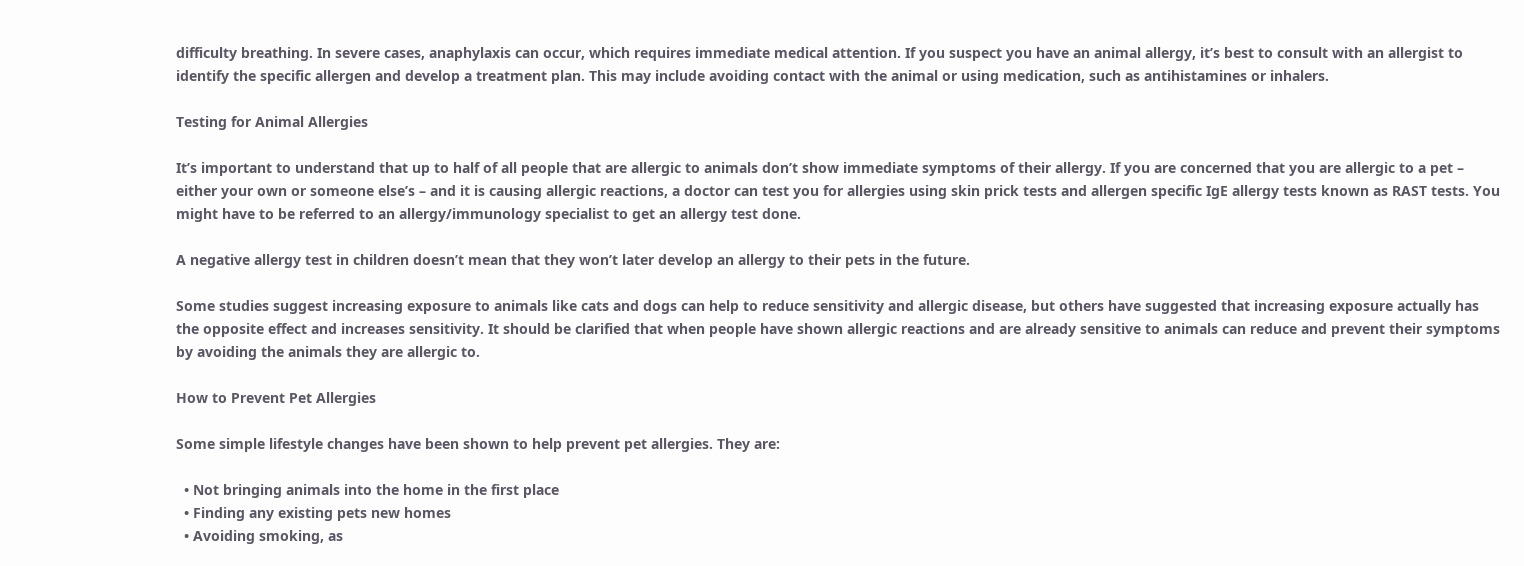difficulty breathing. In severe cases, anaphylaxis can occur, which requires immediate medical attention. If you suspect you have an animal allergy, it’s best to consult with an allergist to identify the specific allergen and develop a treatment plan. This may include avoiding contact with the animal or using medication, such as antihistamines or inhalers.

Testing for Animal Allergies

It’s important to understand that up to half of all people that are allergic to animals don’t show immediate symptoms of their allergy. If you are concerned that you are allergic to a pet – either your own or someone else’s – and it is causing allergic reactions, a doctor can test you for allergies using skin prick tests and allergen specific IgE allergy tests known as RAST tests. You might have to be referred to an allergy/immunology specialist to get an allergy test done.

A negative allergy test in children doesn’t mean that they won’t later develop an allergy to their pets in the future.

Some studies suggest increasing exposure to animals like cats and dogs can help to reduce sensitivity and allergic disease, but others have suggested that increasing exposure actually has the opposite effect and increases sensitivity. It should be clarified that when people have shown allergic reactions and are already sensitive to animals can reduce and prevent their symptoms by avoiding the animals they are allergic to.

How to Prevent Pet Allergies

Some simple lifestyle changes have been shown to help prevent pet allergies. They are:

  • Not bringing animals into the home in the first place
  • Finding any existing pets new homes
  • Avoiding smoking, as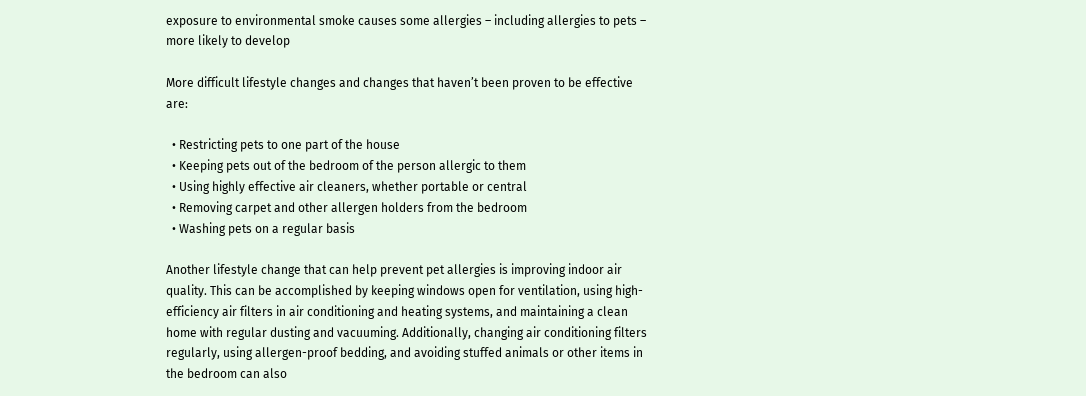exposure to environmental smoke causes some allergies – including allergies to pets – more likely to develop

More difficult lifestyle changes and changes that haven’t been proven to be effective are:

  • Restricting pets to one part of the house
  • Keeping pets out of the bedroom of the person allergic to them
  • Using highly effective air cleaners, whether portable or central
  • Removing carpet and other allergen holders from the bedroom
  • Washing pets on a regular basis

Another lifestyle change that can help prevent pet allergies is improving indoor air quality. This can be accomplished by keeping windows open for ventilation, using high-efficiency air filters in air conditioning and heating systems, and maintaining a clean home with regular dusting and vacuuming. Additionally, changing air conditioning filters regularly, using allergen-proof bedding, and avoiding stuffed animals or other items in the bedroom can also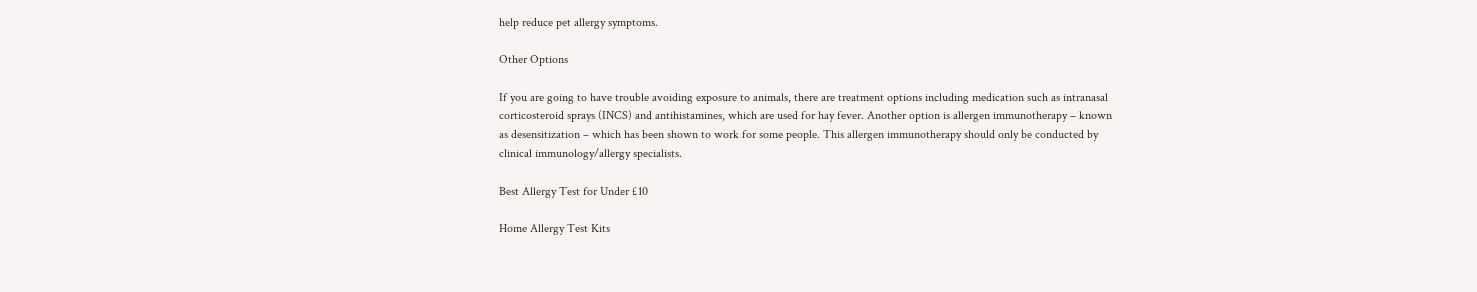help reduce pet allergy symptoms.

Other Options

If you are going to have trouble avoiding exposure to animals, there are treatment options including medication such as intranasal corticosteroid sprays (INCS) and antihistamines, which are used for hay fever. Another option is allergen immunotherapy – known as desensitization – which has been shown to work for some people. This allergen immunotherapy should only be conducted by clinical immunology/allergy specialists.

Best Allergy Test for Under £10

Home Allergy Test Kits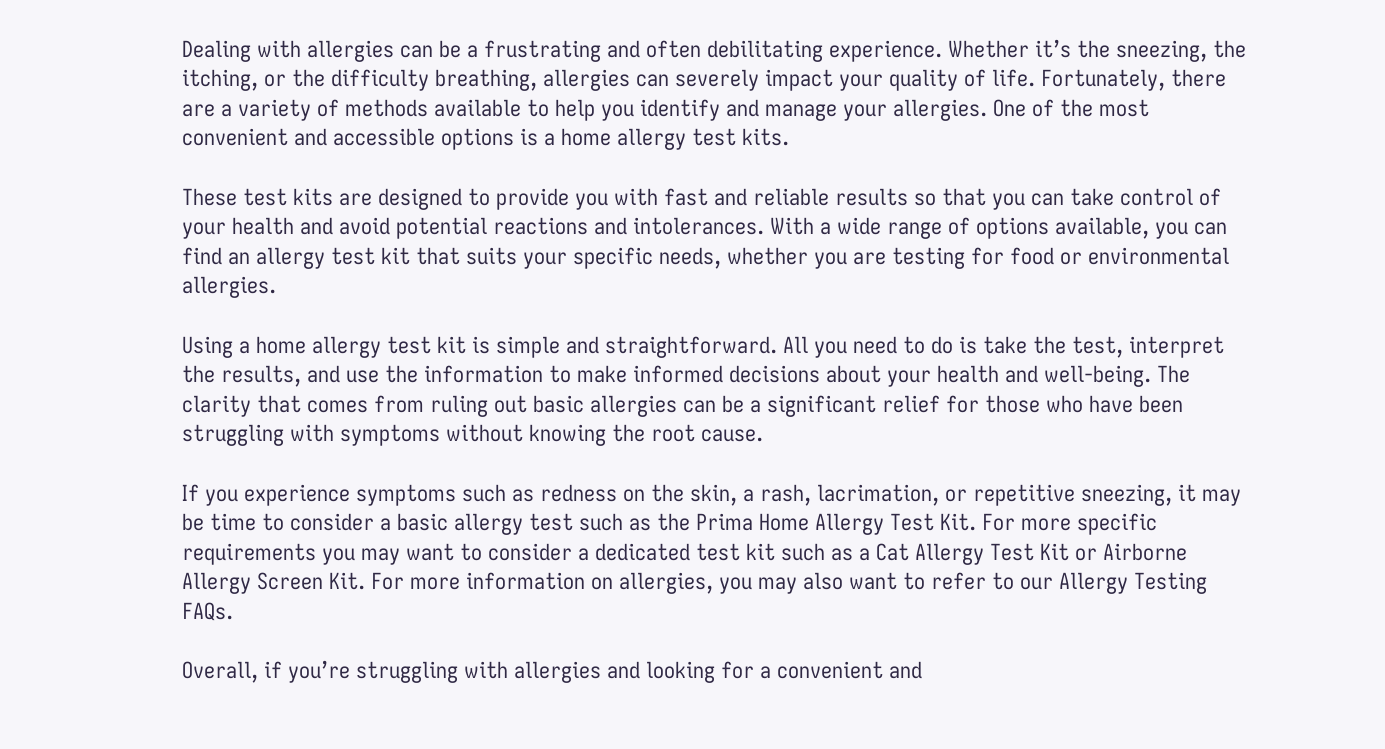Dealing with allergies can be a frustrating and often debilitating experience. Whether it’s the sneezing, the itching, or the difficulty breathing, allergies can severely impact your quality of life. Fortunately, there are a variety of methods available to help you identify and manage your allergies. One of the most convenient and accessible options is a home allergy test kits.

These test kits are designed to provide you with fast and reliable results so that you can take control of your health and avoid potential reactions and intolerances. With a wide range of options available, you can find an allergy test kit that suits your specific needs, whether you are testing for food or environmental allergies.

Using a home allergy test kit is simple and straightforward. All you need to do is take the test, interpret the results, and use the information to make informed decisions about your health and well-being. The clarity that comes from ruling out basic allergies can be a significant relief for those who have been struggling with symptoms without knowing the root cause.

If you experience symptoms such as redness on the skin, a rash, lacrimation, or repetitive sneezing, it may be time to consider a basic allergy test such as the Prima Home Allergy Test Kit. For more specific requirements you may want to consider a dedicated test kit such as a Cat Allergy Test Kit or Airborne Allergy Screen Kit. For more information on allergies, you may also want to refer to our Allergy Testing FAQs.

Overall, if you’re struggling with allergies and looking for a convenient and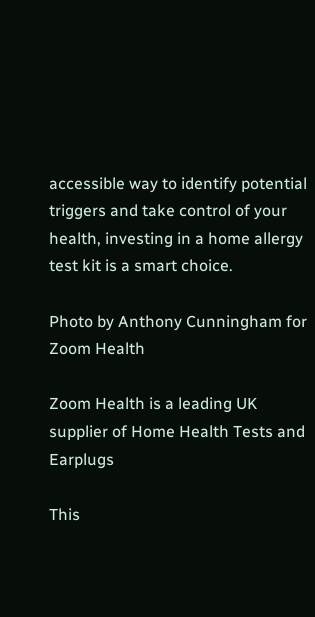accessible way to identify potential triggers and take control of your health, investing in a home allergy test kit is a smart choice.

Photo by Anthony Cunningham for Zoom Health

Zoom Health is a leading UK supplier of Home Health Tests and Earplugs

This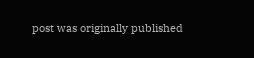post was originally published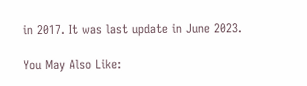in 2017. It was last update in June 2023.

You May Also Like: